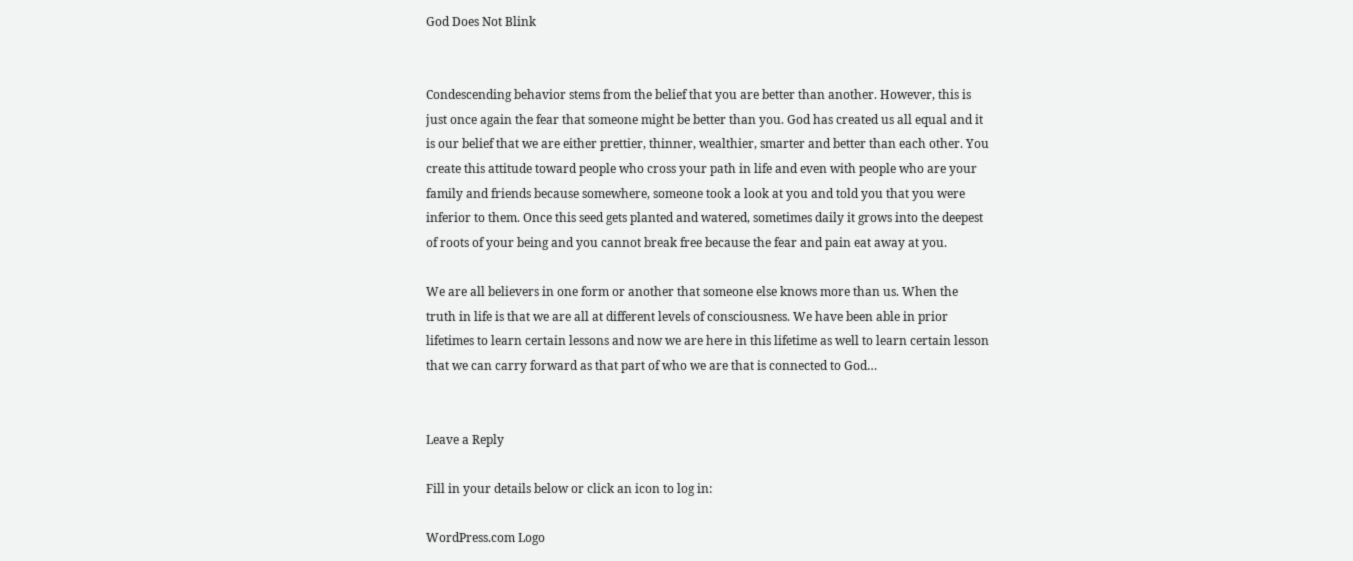God Does Not Blink


Condescending behavior stems from the belief that you are better than another. However, this is just once again the fear that someone might be better than you. God has created us all equal and it is our belief that we are either prettier, thinner, wealthier, smarter and better than each other. You create this attitude toward people who cross your path in life and even with people who are your family and friends because somewhere, someone took a look at you and told you that you were inferior to them. Once this seed gets planted and watered, sometimes daily it grows into the deepest of roots of your being and you cannot break free because the fear and pain eat away at you.

We are all believers in one form or another that someone else knows more than us. When the truth in life is that we are all at different levels of consciousness. We have been able in prior lifetimes to learn certain lessons and now we are here in this lifetime as well to learn certain lesson that we can carry forward as that part of who we are that is connected to God…


Leave a Reply

Fill in your details below or click an icon to log in:

WordPress.com Logo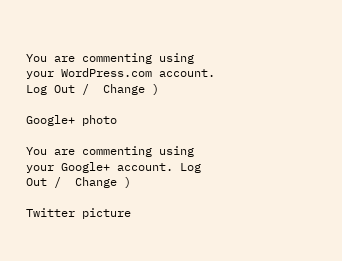You are commenting using your WordPress.com account. Log Out /  Change )

Google+ photo

You are commenting using your Google+ account. Log Out /  Change )

Twitter picture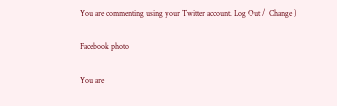You are commenting using your Twitter account. Log Out /  Change )

Facebook photo

You are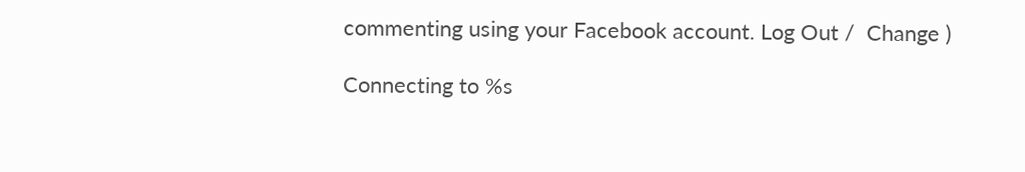commenting using your Facebook account. Log Out /  Change )

Connecting to %s